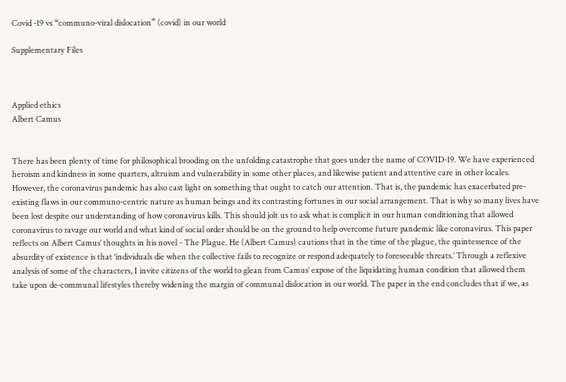Covid -19 vs “communo-viral dislocation” (covid) in our world

Supplementary Files



Applied ethics
Albert Camus


There has been plenty of time for philosophical brooding on the unfolding catastrophe that goes under the name of COVID-19. We have experienced heroism and kindness in some quarters, altruism and vulnerability in some other places, and likewise patient and attentive care in other locales. However, the coronavirus pandemic has also cast light on something that ought to catch our attention. That is, the pandemic has exacerbated pre-existing flaws in our communo-centric nature as human beings and its contrasting fortunes in our social arrangement. That is why so many lives have been lost despite our understanding of how coronavirus kills. This should jolt us to ask what is complicit in our human conditioning that allowed coronavirus to ravage our world and what kind of social order should be on the ground to help overcome future pandemic like coronavirus. This paper reflects on Albert Camus’ thoughts in his novel - The Plague. He (Albert Camus) cautions that in the time of the plague, the quintessence of the absurdity of existence is that ‘individuals die when the collective fails to recognize or respond adequately to foreseeable threats.’ Through a reflexive analysis of some of the characters, I invite citizens of the world to glean from Camus’ expose of the liquidating human condition that allowed them take upon de-communal lifestyles thereby widening the margin of communal dislocation in our world. The paper in the end concludes that if we, as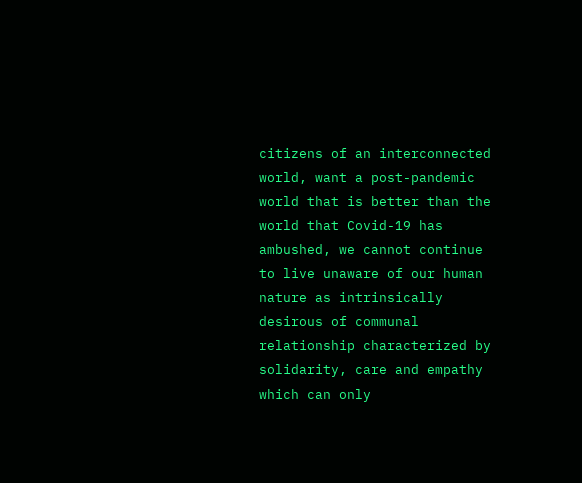citizens of an interconnected world, want a post-pandemic world that is better than the world that Covid-19 has ambushed, we cannot continue to live unaware of our human nature as intrinsically desirous of communal relationship characterized by solidarity, care and empathy which can only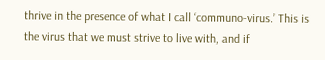thrive in the presence of what I call ‘communo-virus.’ This is the virus that we must strive to live with, and if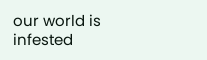our world is infested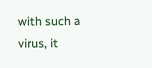with such a virus, it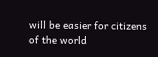will be easier for citizens of the world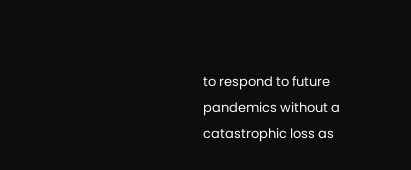to respond to future pandemics without a catastrophic loss as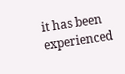it has been experienced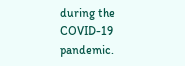during the COVID-19 pandemic.